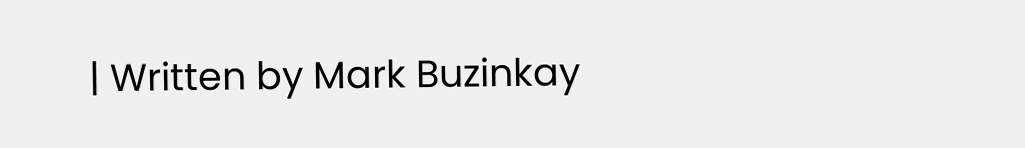| Written by Mark Buzinkay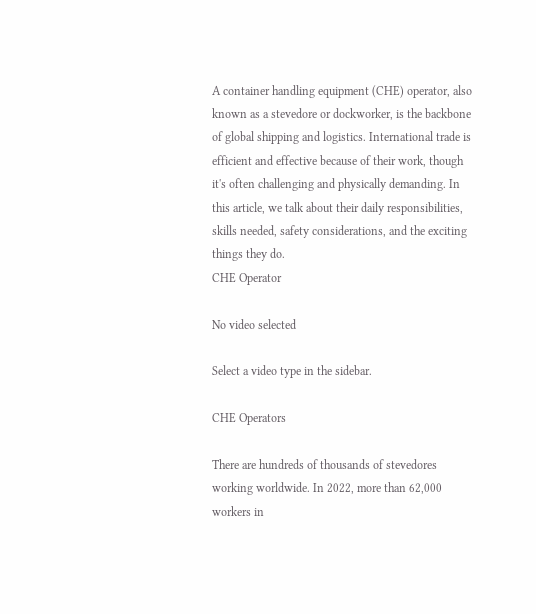A container handling equipment (CHE) operator, also known as a stevedore or dockworker, is the backbone of global shipping and logistics. International trade is efficient and effective because of their work, though it's often challenging and physically demanding. In this article, we talk about their daily responsibilities, skills needed, safety considerations, and the exciting things they do.
CHE Operator

No video selected

Select a video type in the sidebar.

CHE Operators

There are hundreds of thousands of stevedores working worldwide. In 2022, more than 62,000 workers in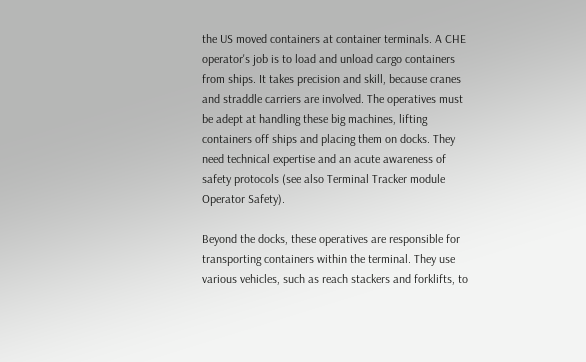the US moved containers at container terminals. A CHE operator's job is to load and unload cargo containers from ships. It takes precision and skill, because cranes and straddle carriers are involved. The operatives must be adept at handling these big machines, lifting containers off ships and placing them on docks. They need technical expertise and an acute awareness of safety protocols (see also Terminal Tracker module Operator Safety).

Beyond the docks, these operatives are responsible for transporting containers within the terminal. They use various vehicles, such as reach stackers and forklifts, to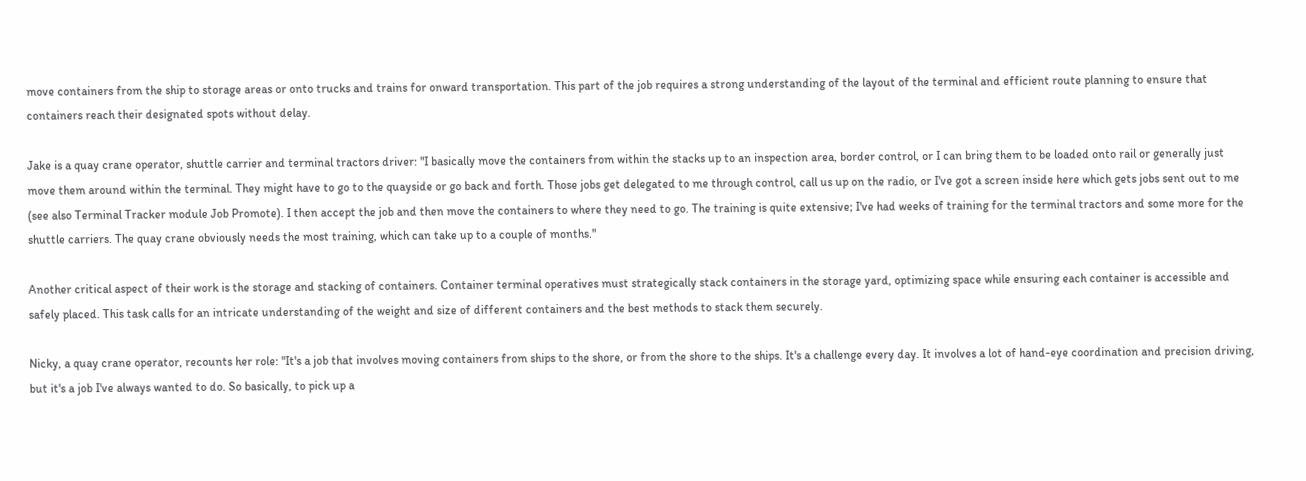move containers from the ship to storage areas or onto trucks and trains for onward transportation. This part of the job requires a strong understanding of the layout of the terminal and efficient route planning to ensure that containers reach their designated spots without delay.

Jake is a quay crane operator, shuttle carrier and terminal tractors driver: "I basically move the containers from within the stacks up to an inspection area, border control, or I can bring them to be loaded onto rail or generally just move them around within the terminal. They might have to go to the quayside or go back and forth. Those jobs get delegated to me through control, call us up on the radio, or I've got a screen inside here which gets jobs sent out to me (see also Terminal Tracker module Job Promote). I then accept the job and then move the containers to where they need to go. The training is quite extensive; I've had weeks of training for the terminal tractors and some more for the shuttle carriers. The quay crane obviously needs the most training, which can take up to a couple of months."

Another critical aspect of their work is the storage and stacking of containers. Container terminal operatives must strategically stack containers in the storage yard, optimizing space while ensuring each container is accessible and safely placed. This task calls for an intricate understanding of the weight and size of different containers and the best methods to stack them securely.

Nicky, a quay crane operator, recounts her role: "It's a job that involves moving containers from ships to the shore, or from the shore to the ships. It's a challenge every day. It involves a lot of hand-eye coordination and precision driving, but it's a job I've always wanted to do. So basically, to pick up a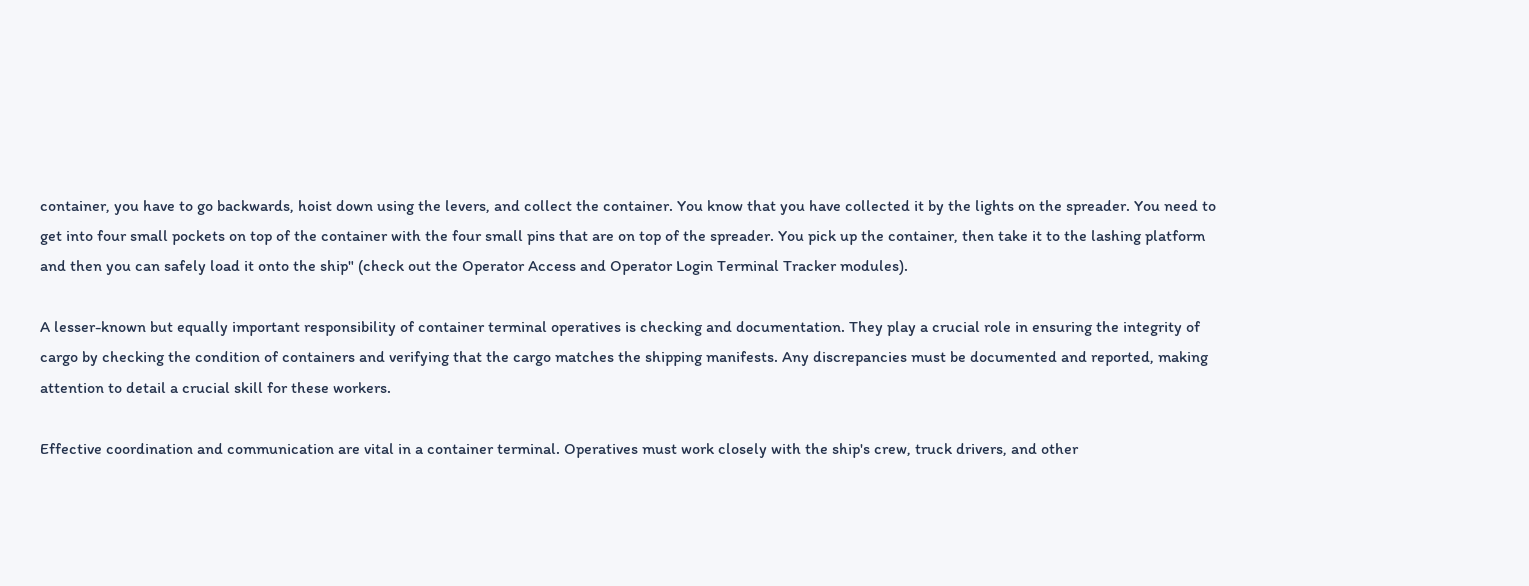container, you have to go backwards, hoist down using the levers, and collect the container. You know that you have collected it by the lights on the spreader. You need to get into four small pockets on top of the container with the four small pins that are on top of the spreader. You pick up the container, then take it to the lashing platform and then you can safely load it onto the ship" (check out the Operator Access and Operator Login Terminal Tracker modules).

A lesser-known but equally important responsibility of container terminal operatives is checking and documentation. They play a crucial role in ensuring the integrity of cargo by checking the condition of containers and verifying that the cargo matches the shipping manifests. Any discrepancies must be documented and reported, making attention to detail a crucial skill for these workers.

Effective coordination and communication are vital in a container terminal. Operatives must work closely with the ship's crew, truck drivers, and other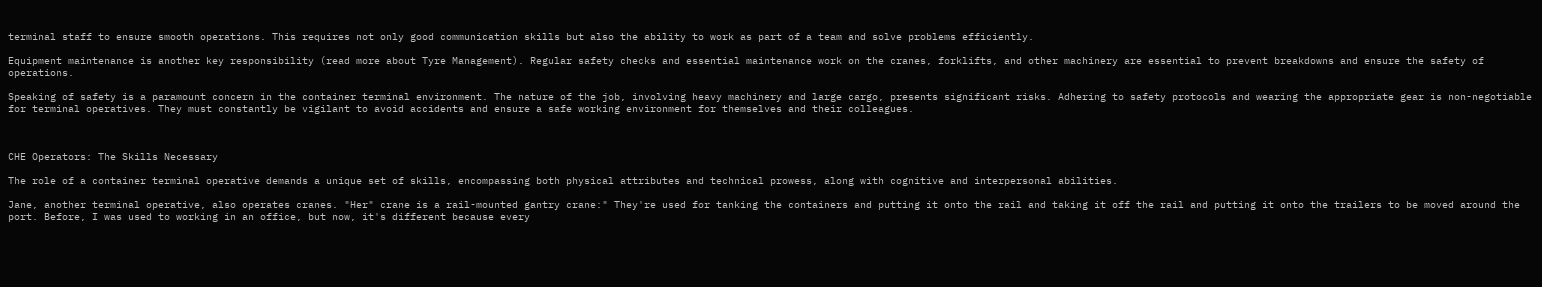terminal staff to ensure smooth operations. This requires not only good communication skills but also the ability to work as part of a team and solve problems efficiently.

Equipment maintenance is another key responsibility (read more about Tyre Management). Regular safety checks and essential maintenance work on the cranes, forklifts, and other machinery are essential to prevent breakdowns and ensure the safety of operations.

Speaking of safety is a paramount concern in the container terminal environment. The nature of the job, involving heavy machinery and large cargo, presents significant risks. Adhering to safety protocols and wearing the appropriate gear is non-negotiable for terminal operatives. They must constantly be vigilant to avoid accidents and ensure a safe working environment for themselves and their colleagues.



CHE Operators: The Skills Necessary

The role of a container terminal operative demands a unique set of skills, encompassing both physical attributes and technical prowess, along with cognitive and interpersonal abilities.

Jane, another terminal operative, also operates cranes. "Her" crane is a rail-mounted gantry crane:" They're used for tanking the containers and putting it onto the rail and taking it off the rail and putting it onto the trailers to be moved around the port. Before, I was used to working in an office, but now, it's different because every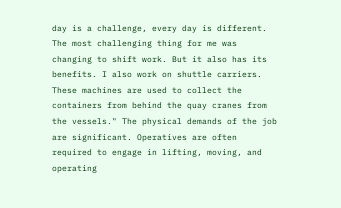day is a challenge, every day is different. The most challenging thing for me was changing to shift work. But it also has its benefits. I also work on shuttle carriers. These machines are used to collect the containers from behind the quay cranes from the vessels." The physical demands of the job are significant. Operatives are often required to engage in lifting, moving, and operating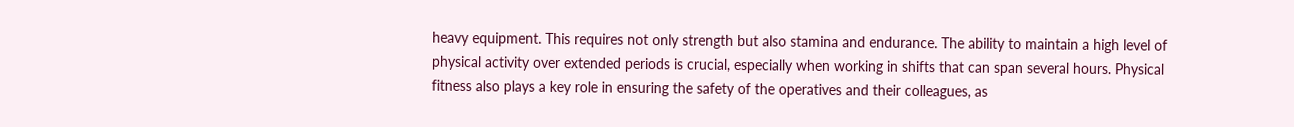heavy equipment. This requires not only strength but also stamina and endurance. The ability to maintain a high level of physical activity over extended periods is crucial, especially when working in shifts that can span several hours. Physical fitness also plays a key role in ensuring the safety of the operatives and their colleagues, as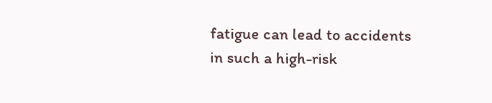fatigue can lead to accidents in such a high-risk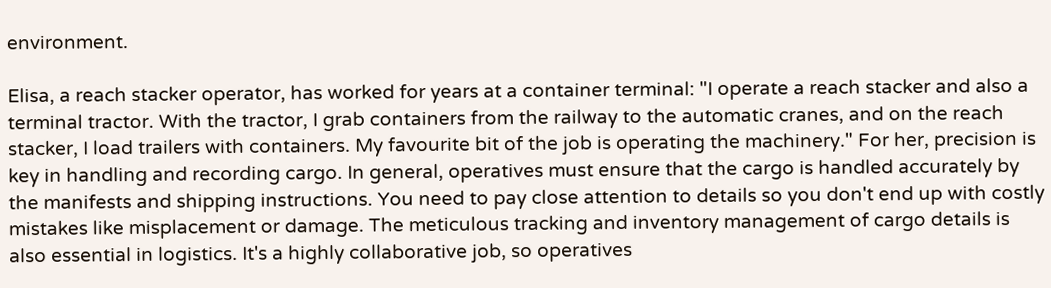environment.

Elisa, a reach stacker operator, has worked for years at a container terminal: "I operate a reach stacker and also a terminal tractor. With the tractor, I grab containers from the railway to the automatic cranes, and on the reach stacker, I load trailers with containers. My favourite bit of the job is operating the machinery." For her, precision is key in handling and recording cargo. In general, operatives must ensure that the cargo is handled accurately by the manifests and shipping instructions. You need to pay close attention to details so you don't end up with costly mistakes like misplacement or damage. The meticulous tracking and inventory management of cargo details is also essential in logistics. It's a highly collaborative job, so operatives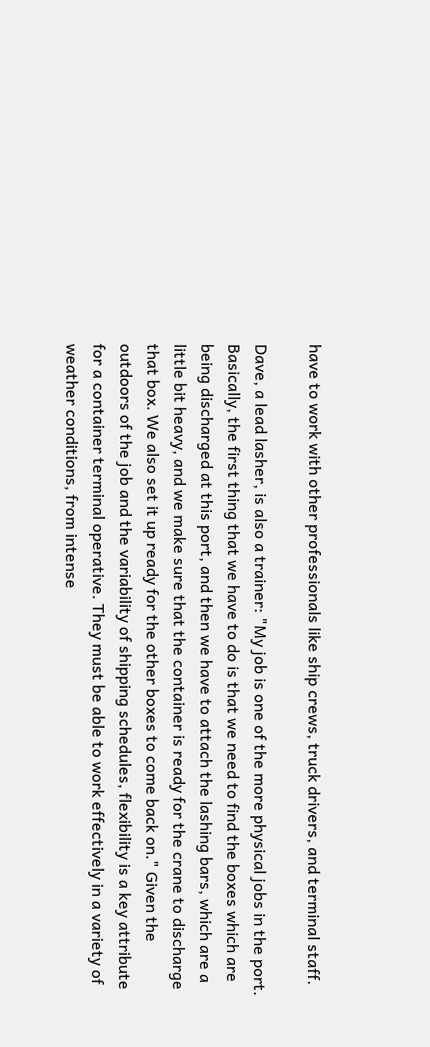have to work with other professionals like ship crews, truck drivers, and terminal staff.

Dave, a lead lasher, is also a trainer: "My job is one of the more physical jobs in the port. Basically, the first thing that we have to do is that we need to find the boxes which are being discharged at this port, and then we have to attach the lashing bars, which are a little bit heavy, and we make sure that the container is ready for the crane to discharge that box. We also set it up ready for the other boxes to come back on." Given the outdoors of the job and the variability of shipping schedules, flexibility is a key attribute for a container terminal operative. They must be able to work effectively in a variety of weather conditions, from intense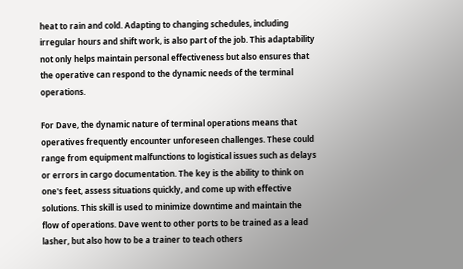heat to rain and cold. Adapting to changing schedules, including irregular hours and shift work, is also part of the job. This adaptability not only helps maintain personal effectiveness but also ensures that the operative can respond to the dynamic needs of the terminal operations.

For Dave, the dynamic nature of terminal operations means that operatives frequently encounter unforeseen challenges. These could range from equipment malfunctions to logistical issues such as delays or errors in cargo documentation. The key is the ability to think on one's feet, assess situations quickly, and come up with effective solutions. This skill is used to minimize downtime and maintain the flow of operations. Dave went to other ports to be trained as a lead lasher, but also how to be a trainer to teach others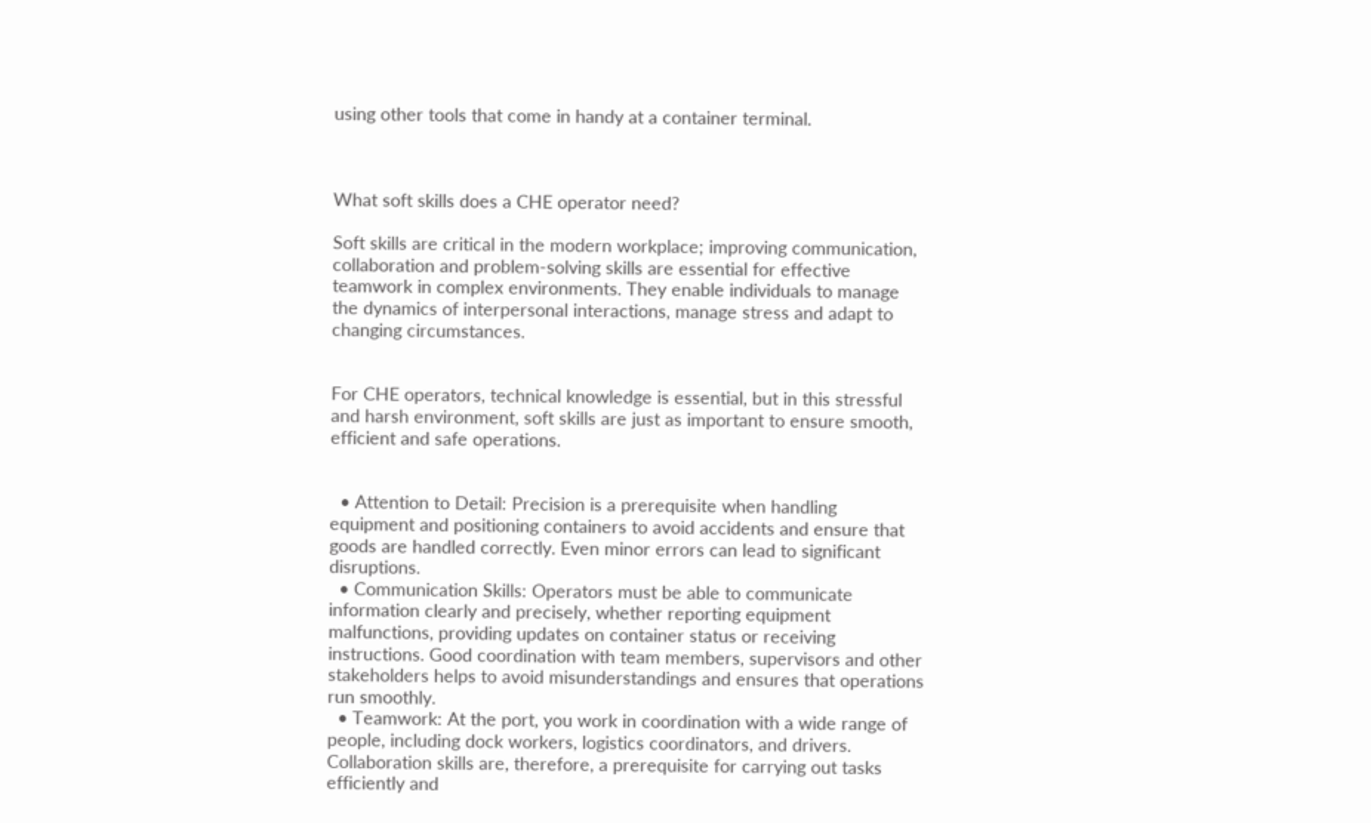using other tools that come in handy at a container terminal.



What soft skills does a CHE operator need?

Soft skills are critical in the modern workplace; improving communication, collaboration and problem-solving skills are essential for effective teamwork in complex environments. They enable individuals to manage the dynamics of interpersonal interactions, manage stress and adapt to changing circumstances.


For CHE operators, technical knowledge is essential, but in this stressful and harsh environment, soft skills are just as important to ensure smooth, efficient and safe operations.


  • Attention to Detail: Precision is a prerequisite when handling equipment and positioning containers to avoid accidents and ensure that goods are handled correctly. Even minor errors can lead to significant disruptions.
  • Communication Skills: Operators must be able to communicate information clearly and precisely, whether reporting equipment malfunctions, providing updates on container status or receiving instructions. Good coordination with team members, supervisors and other stakeholders helps to avoid misunderstandings and ensures that operations run smoothly.
  • Teamwork: At the port, you work in coordination with a wide range of people, including dock workers, logistics coordinators, and drivers. Collaboration skills are, therefore, a prerequisite for carrying out tasks efficiently and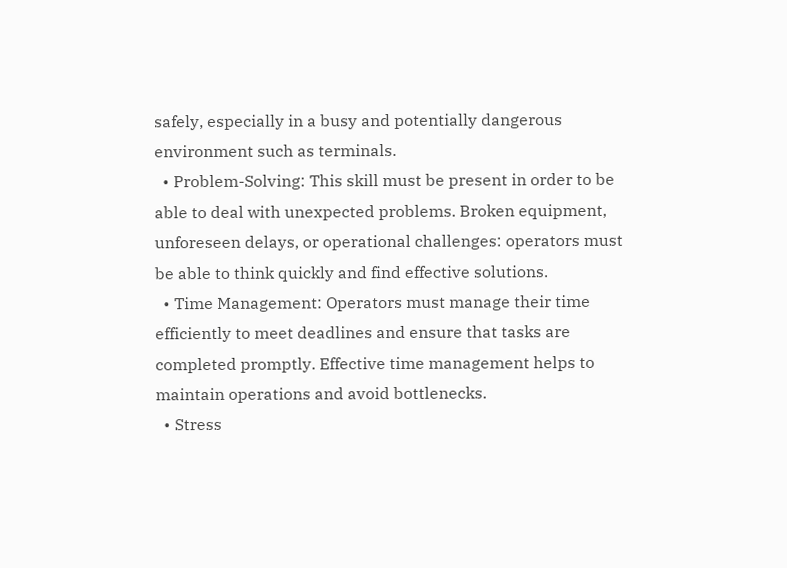safely, especially in a busy and potentially dangerous environment such as terminals.
  • Problem-Solving: This skill must be present in order to be able to deal with unexpected problems. Broken equipment, unforeseen delays, or operational challenges: operators must be able to think quickly and find effective solutions.
  • Time Management: Operators must manage their time efficiently to meet deadlines and ensure that tasks are completed promptly. Effective time management helps to maintain operations and avoid bottlenecks.
  • Stress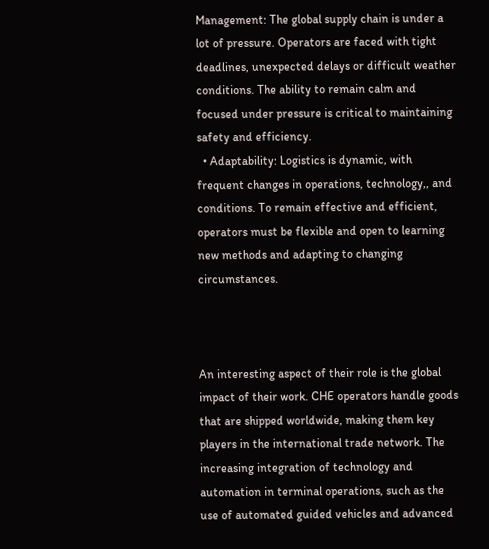Management: The global supply chain is under a lot of pressure. Operators are faced with tight deadlines, unexpected delays or difficult weather conditions. The ability to remain calm and focused under pressure is critical to maintaining safety and efficiency.
  • Adaptability: Logistics is dynamic, with frequent changes in operations, technology,, and conditions. To remain effective and efficient, operators must be flexible and open to learning new methods and adapting to changing circumstances.



An interesting aspect of their role is the global impact of their work. CHE operators handle goods that are shipped worldwide, making them key players in the international trade network. The increasing integration of technology and automation in terminal operations, such as the use of automated guided vehicles and advanced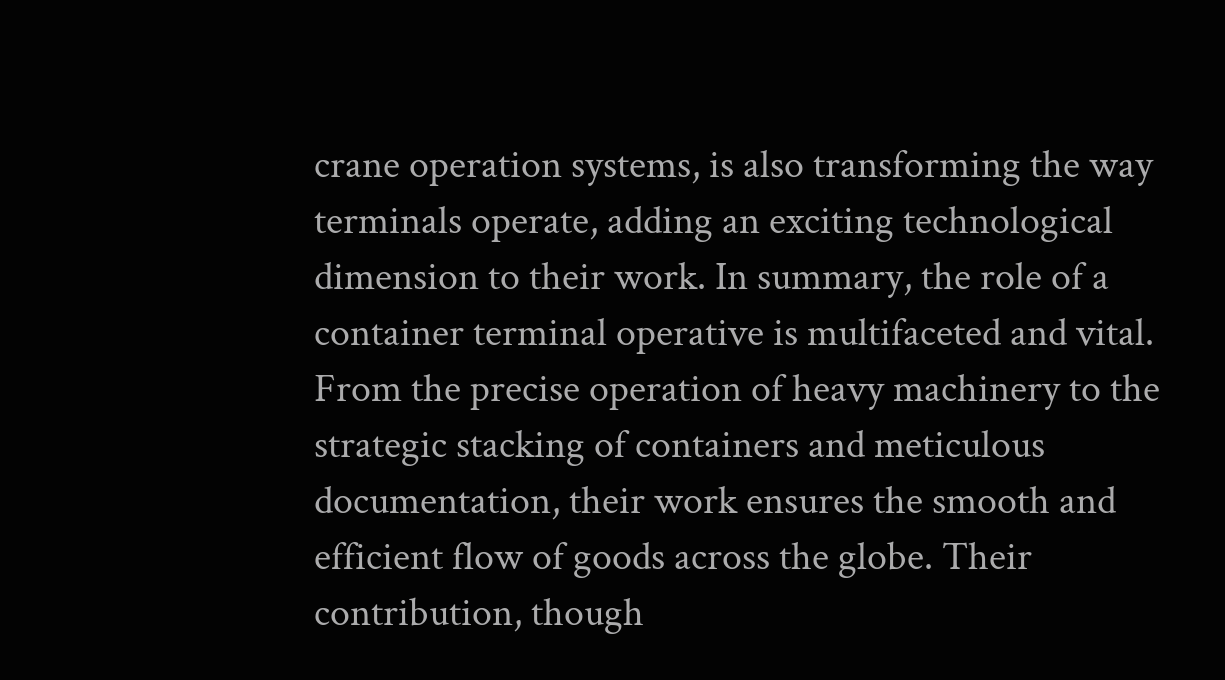crane operation systems, is also transforming the way terminals operate, adding an exciting technological dimension to their work. In summary, the role of a container terminal operative is multifaceted and vital. From the precise operation of heavy machinery to the strategic stacking of containers and meticulous documentation, their work ensures the smooth and efficient flow of goods across the globe. Their contribution, though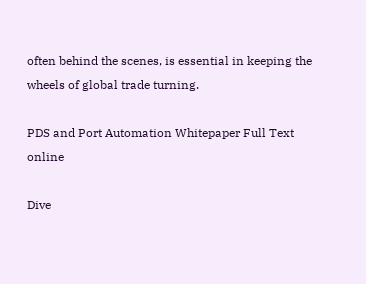often behind the scenes, is essential in keeping the wheels of global trade turning.

PDS and Port Automation Whitepaper Full Text online

Dive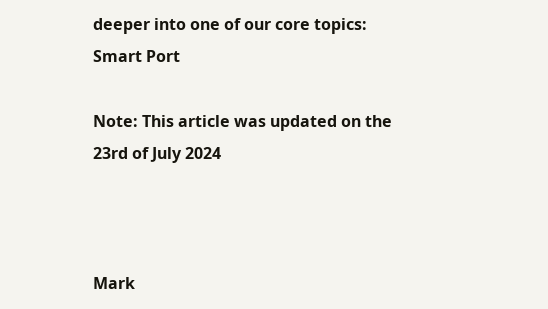deeper into one of our core topics: Smart Port

Note: This article was updated on the 23rd of July 2024



Mark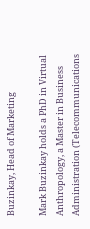Buzinkay, Head of Marketing

Mark Buzinkay holds a PhD in Virtual Anthropology, a Master in Business Administration (Telecommunications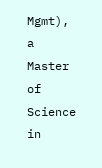Mgmt), a Master of Science in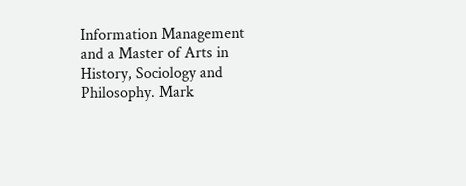Information Management and a Master of Arts in History, Sociology and Philosophy. Mark